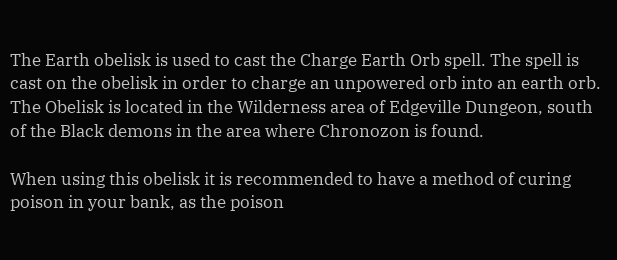The Earth obelisk is used to cast the Charge Earth Orb spell. The spell is cast on the obelisk in order to charge an unpowered orb into an earth orb. The Obelisk is located in the Wilderness area of Edgeville Dungeon, south of the Black demons in the area where Chronozon is found.

When using this obelisk it is recommended to have a method of curing poison in your bank, as the poison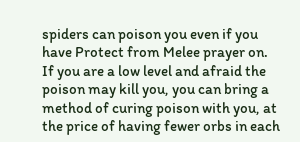spiders can poison you even if you have Protect from Melee prayer on. If you are a low level and afraid the poison may kill you, you can bring a method of curing poison with you, at the price of having fewer orbs in each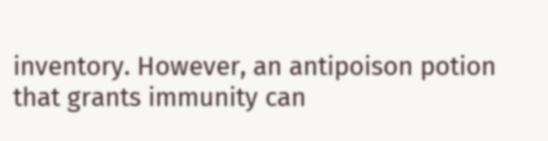inventory. However, an antipoison potion that grants immunity can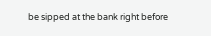be sipped at the bank right before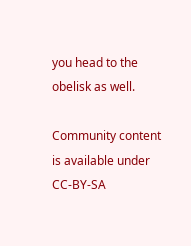you head to the obelisk as well.

Community content is available under CC-BY-SA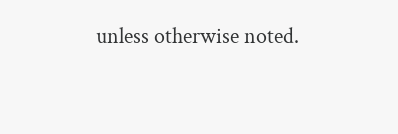unless otherwise noted.